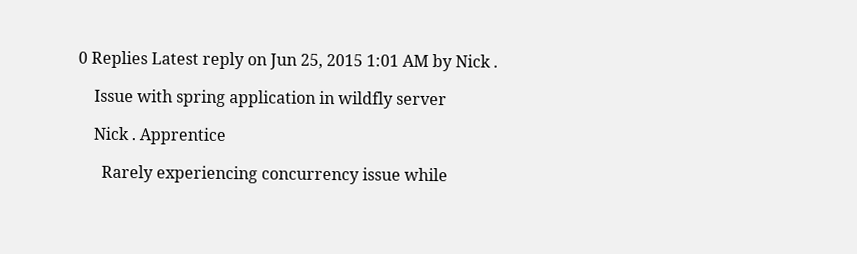0 Replies Latest reply on Jun 25, 2015 1:01 AM by Nick .

    Issue with spring application in wildfly server

    Nick . Apprentice

      Rarely experiencing concurrency issue while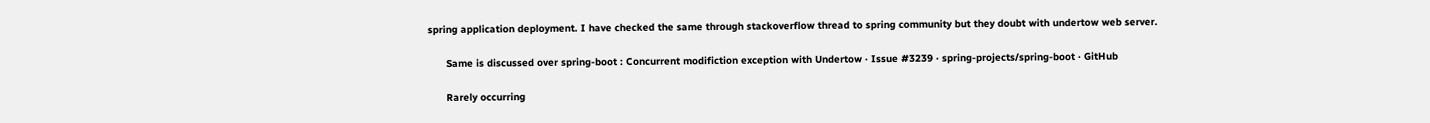spring application deployment. I have checked the same through stackoverflow thread to spring community but they doubt with undertow web server.

      Same is discussed over spring-boot : Concurrent modifiction exception with Undertow · Issue #3239 · spring-projects/spring-boot · GitHub

      Rarely occurring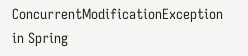ConcurrentModificationException in Spring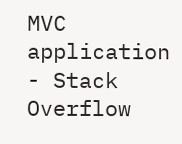MVC application - Stack Overflow